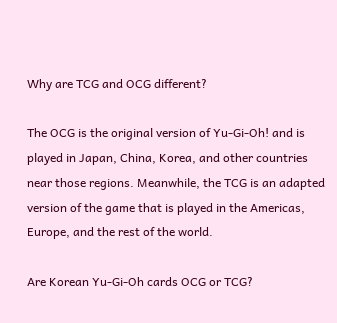Why are TCG and OCG different?

The OCG is the original version of Yu-Gi-Oh! and is played in Japan, China, Korea, and other countries near those regions. Meanwhile, the TCG is an adapted version of the game that is played in the Americas, Europe, and the rest of the world.

Are Korean Yu-Gi-Oh cards OCG or TCG?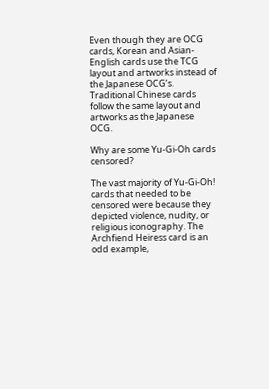Even though they are OCG cards, Korean and Asian-English cards use the TCG layout and artworks instead of the Japanese OCG’s. Traditional Chinese cards follow the same layout and artworks as the Japanese OCG.

Why are some Yu-Gi-Oh cards censored?

The vast majority of Yu-Gi-Oh! cards that needed to be censored were because they depicted violence, nudity, or religious iconography. The Archfiend Heiress card is an odd example,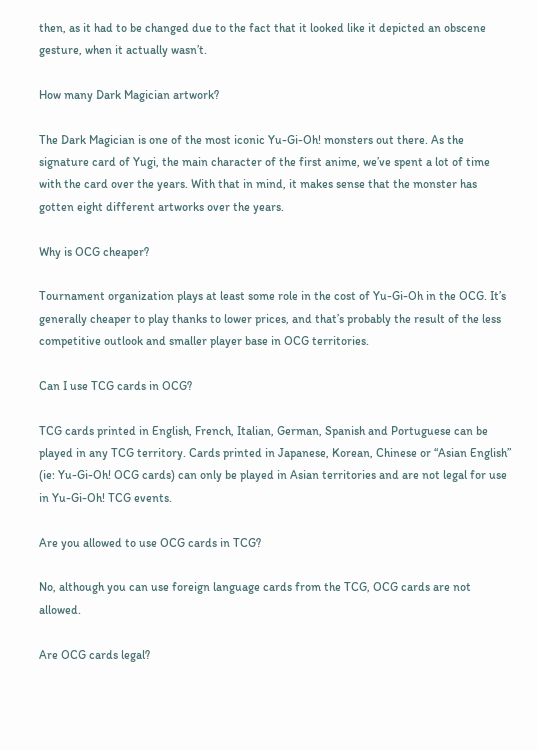then, as it had to be changed due to the fact that it looked like it depicted an obscene gesture, when it actually wasn’t.

How many Dark Magician artwork?

The Dark Magician is one of the most iconic Yu-Gi-Oh! monsters out there. As the signature card of Yugi, the main character of the first anime, we’ve spent a lot of time with the card over the years. With that in mind, it makes sense that the monster has gotten eight different artworks over the years.

Why is OCG cheaper?

Tournament organization plays at least some role in the cost of Yu-Gi-Oh in the OCG. It’s generally cheaper to play thanks to lower prices, and that’s probably the result of the less competitive outlook and smaller player base in OCG territories.

Can I use TCG cards in OCG?

TCG cards printed in English, French, Italian, German, Spanish and Portuguese can be played in any TCG territory. Cards printed in Japanese, Korean, Chinese or “Asian English” (ie: Yu-Gi-Oh! OCG cards) can only be played in Asian territories and are not legal for use in Yu-Gi-Oh! TCG events.

Are you allowed to use OCG cards in TCG?

No, although you can use foreign language cards from the TCG, OCG cards are not allowed.

Are OCG cards legal?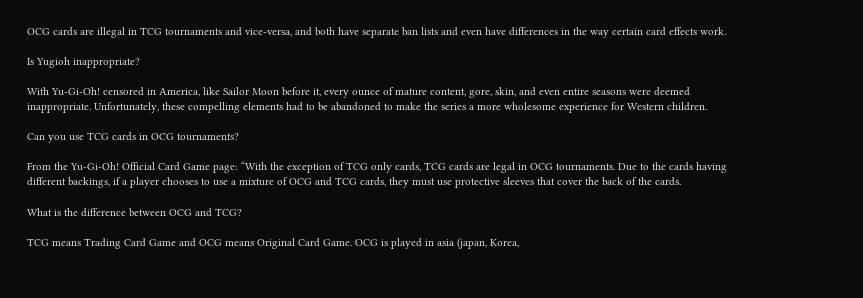OCG cards are illegal in TCG tournaments and vice-versa, and both have separate ban lists and even have differences in the way certain card effects work.

Is Yugioh inappropriate?

With Yu-Gi-Oh! censored in America, like Sailor Moon before it, every ounce of mature content, gore, skin, and even entire seasons were deemed inappropriate. Unfortunately, these compelling elements had to be abandoned to make the series a more wholesome experience for Western children.

Can you use TCG cards in OCG tournaments?

From the Yu-Gi-Oh! Official Card Game page: “With the exception of TCG only cards, TCG cards are legal in OCG tournaments. Due to the cards having different backings, if a player chooses to use a mixture of OCG and TCG cards, they must use protective sleeves that cover the back of the cards.

What is the difference between OCG and TCG?

TCG means Trading Card Game and OCG means Original Card Game. OCG is played in asia (japan, Korea,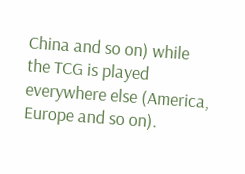China and so on) while the TCG is played everywhere else (America, Europe and so on).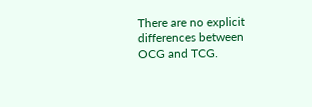There are no explicit differences between OCG and TCG.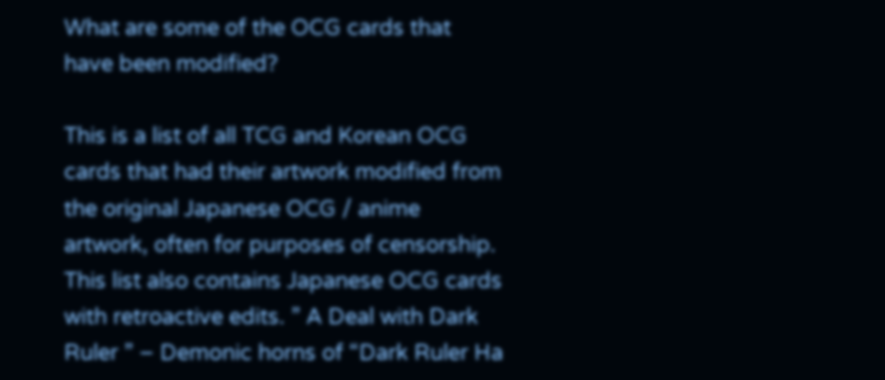What are some of the OCG cards that have been modified?

This is a list of all TCG and Korean OCG cards that had their artwork modified from the original Japanese OCG / anime artwork, often for purposes of censorship. This list also contains Japanese OCG cards with retroactive edits. ” A Deal with Dark Ruler ” – Demonic horns of “Dark Ruler Ha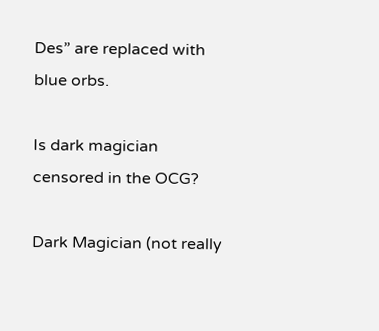Des” are replaced with blue orbs.

Is dark magician censored in the OCG?

Dark Magician (not really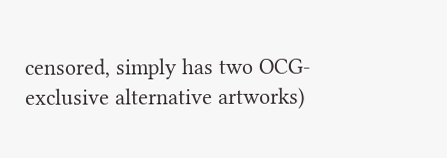censored, simply has two OCG-exclusive alternative artworks)